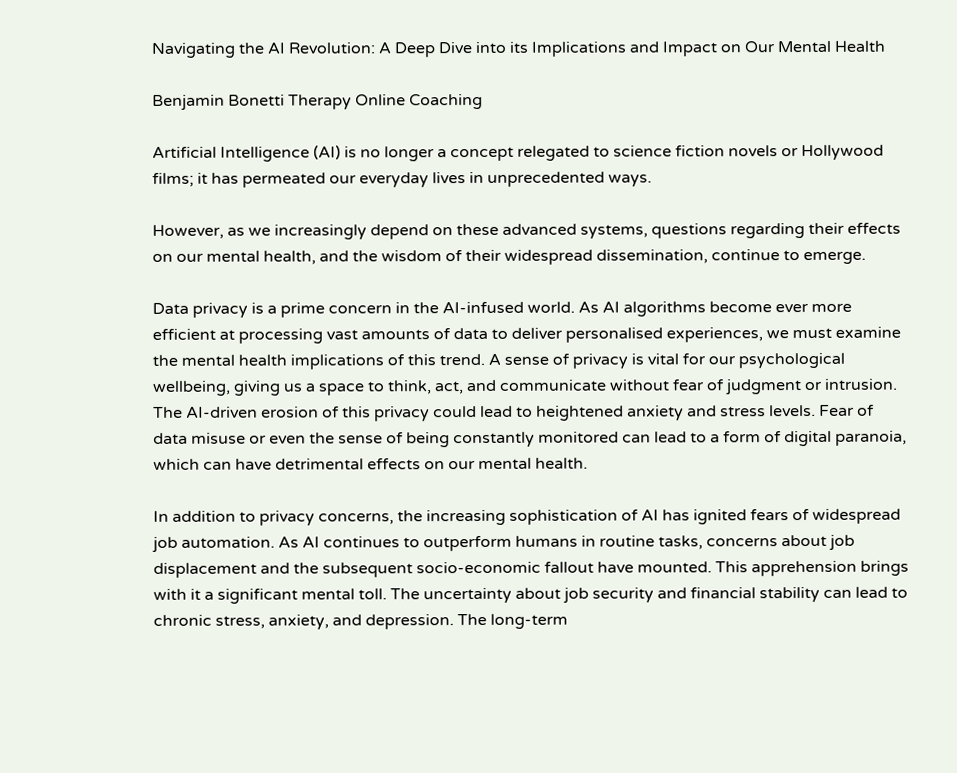Navigating the AI Revolution: A Deep Dive into its Implications and Impact on Our Mental Health

Benjamin Bonetti Therapy Online Coaching

Artificial Intelligence (AI) is no longer a concept relegated to science fiction novels or Hollywood films; it has permeated our everyday lives in unprecedented ways.

However, as we increasingly depend on these advanced systems, questions regarding their effects on our mental health, and the wisdom of their widespread dissemination, continue to emerge.

Data privacy is a prime concern in the AI-infused world. As AI algorithms become ever more efficient at processing vast amounts of data to deliver personalised experiences, we must examine the mental health implications of this trend. A sense of privacy is vital for our psychological wellbeing, giving us a space to think, act, and communicate without fear of judgment or intrusion. The AI-driven erosion of this privacy could lead to heightened anxiety and stress levels. Fear of data misuse or even the sense of being constantly monitored can lead to a form of digital paranoia, which can have detrimental effects on our mental health.

In addition to privacy concerns, the increasing sophistication of AI has ignited fears of widespread job automation. As AI continues to outperform humans in routine tasks, concerns about job displacement and the subsequent socio-economic fallout have mounted. This apprehension brings with it a significant mental toll. The uncertainty about job security and financial stability can lead to chronic stress, anxiety, and depression. The long-term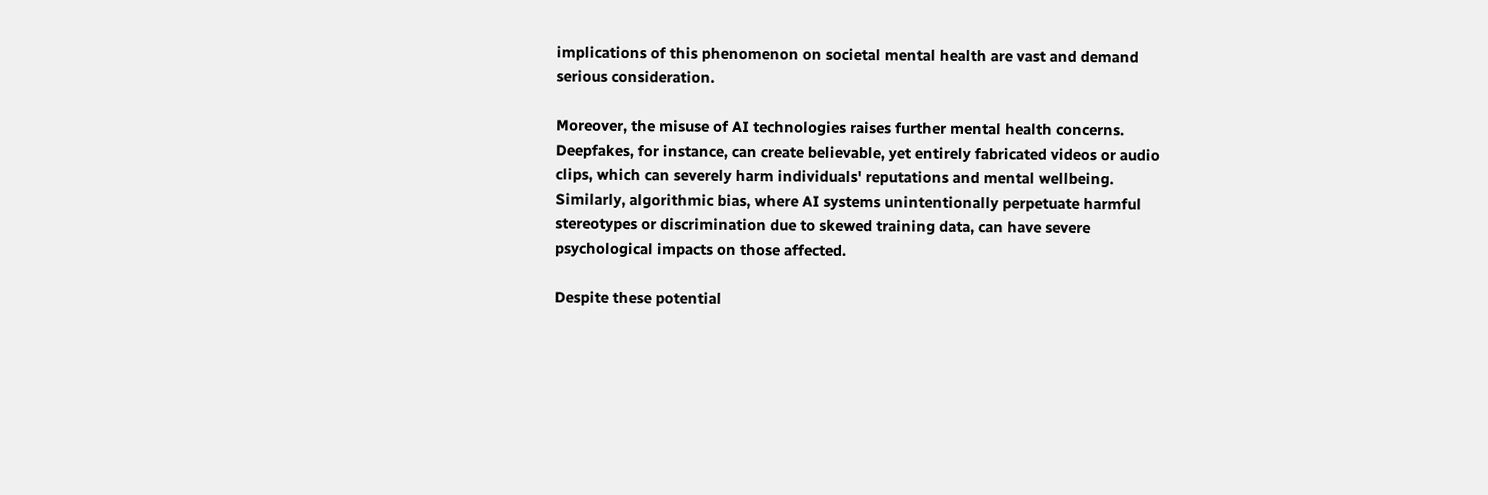implications of this phenomenon on societal mental health are vast and demand serious consideration.

Moreover, the misuse of AI technologies raises further mental health concerns. Deepfakes, for instance, can create believable, yet entirely fabricated videos or audio clips, which can severely harm individuals' reputations and mental wellbeing. Similarly, algorithmic bias, where AI systems unintentionally perpetuate harmful stereotypes or discrimination due to skewed training data, can have severe psychological impacts on those affected.

Despite these potential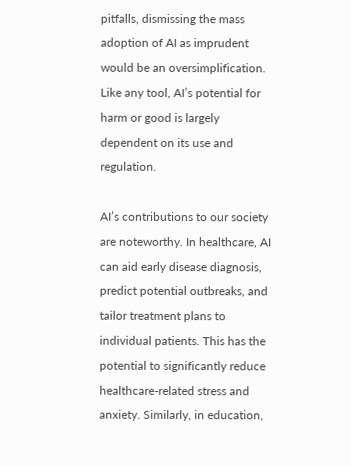pitfalls, dismissing the mass adoption of AI as imprudent would be an oversimplification. Like any tool, AI’s potential for harm or good is largely dependent on its use and regulation.

AI’s contributions to our society are noteworthy. In healthcare, AI can aid early disease diagnosis, predict potential outbreaks, and tailor treatment plans to individual patients. This has the potential to significantly reduce healthcare-related stress and anxiety. Similarly, in education,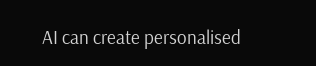AI can create personalised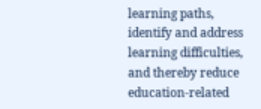learning paths, identify and address learning difficulties, and thereby reduce education-related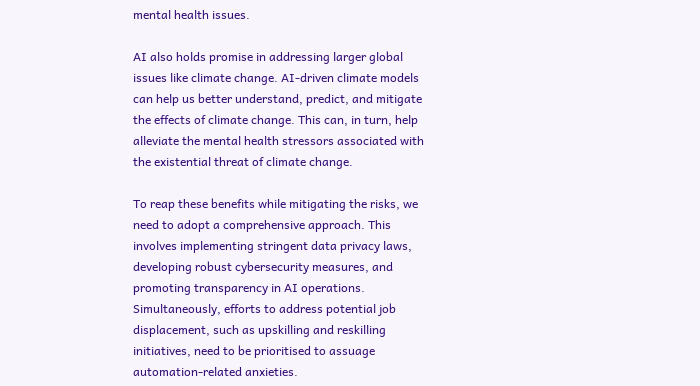mental health issues.

AI also holds promise in addressing larger global issues like climate change. AI-driven climate models can help us better understand, predict, and mitigate the effects of climate change. This can, in turn, help alleviate the mental health stressors associated with the existential threat of climate change.

To reap these benefits while mitigating the risks, we need to adopt a comprehensive approach. This involves implementing stringent data privacy laws, developing robust cybersecurity measures, and promoting transparency in AI operations. Simultaneously, efforts to address potential job displacement, such as upskilling and reskilling initiatives, need to be prioritised to assuage automation-related anxieties.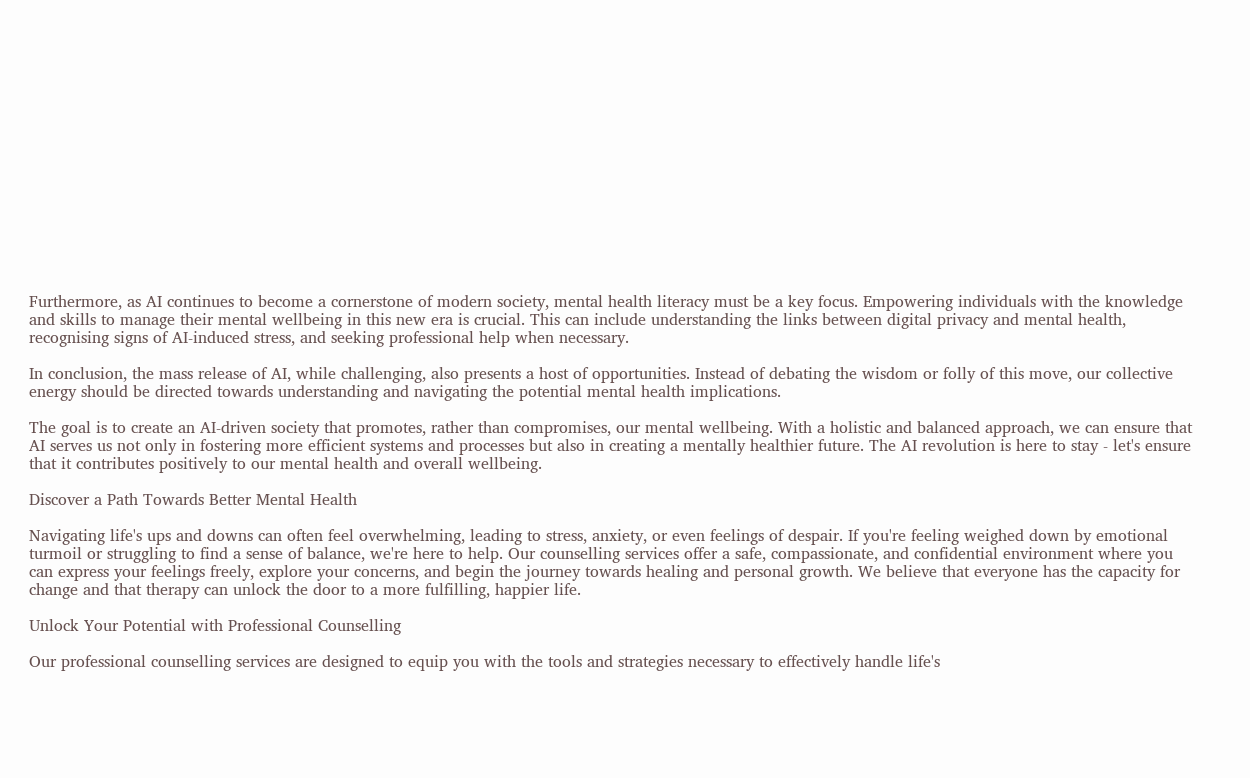Furthermore, as AI continues to become a cornerstone of modern society, mental health literacy must be a key focus. Empowering individuals with the knowledge and skills to manage their mental wellbeing in this new era is crucial. This can include understanding the links between digital privacy and mental health, recognising signs of AI-induced stress, and seeking professional help when necessary.

In conclusion, the mass release of AI, while challenging, also presents a host of opportunities. Instead of debating the wisdom or folly of this move, our collective energy should be directed towards understanding and navigating the potential mental health implications.

The goal is to create an AI-driven society that promotes, rather than compromises, our mental wellbeing. With a holistic and balanced approach, we can ensure that AI serves us not only in fostering more efficient systems and processes but also in creating a mentally healthier future. The AI revolution is here to stay - let's ensure that it contributes positively to our mental health and overall wellbeing.

Discover a Path Towards Better Mental Health

Navigating life's ups and downs can often feel overwhelming, leading to stress, anxiety, or even feelings of despair. If you're feeling weighed down by emotional turmoil or struggling to find a sense of balance, we're here to help. Our counselling services offer a safe, compassionate, and confidential environment where you can express your feelings freely, explore your concerns, and begin the journey towards healing and personal growth. We believe that everyone has the capacity for change and that therapy can unlock the door to a more fulfilling, happier life.

Unlock Your Potential with Professional Counselling

Our professional counselling services are designed to equip you with the tools and strategies necessary to effectively handle life's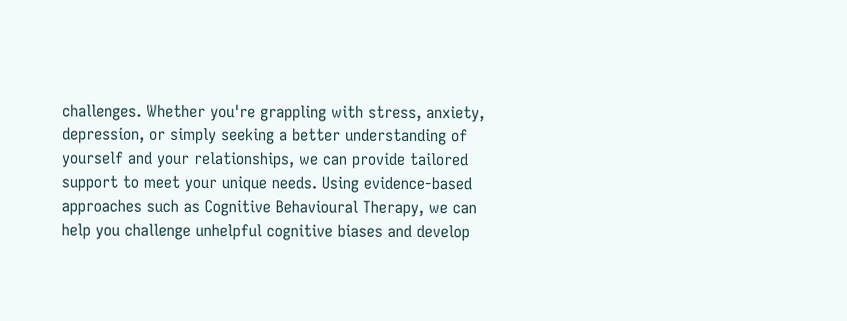challenges. Whether you're grappling with stress, anxiety, depression, or simply seeking a better understanding of yourself and your relationships, we can provide tailored support to meet your unique needs. Using evidence-based approaches such as Cognitive Behavioural Therapy, we can help you challenge unhelpful cognitive biases and develop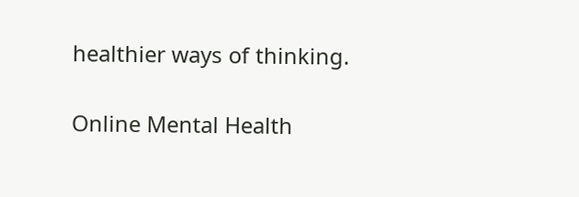healthier ways of thinking.

Online Mental Health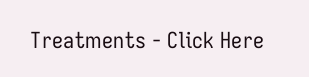Treatments - Click Here